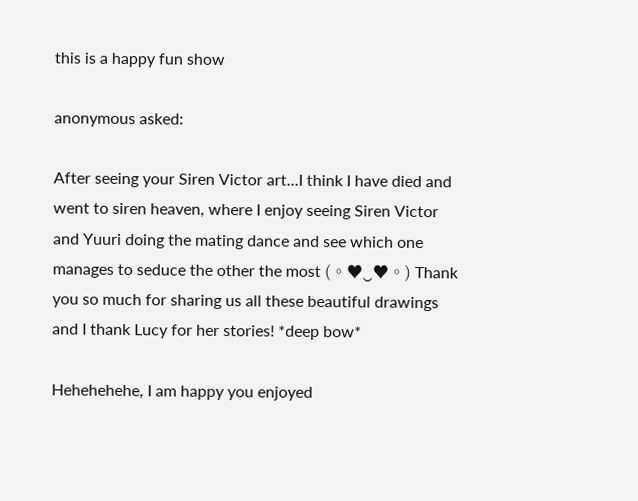this is a happy fun show

anonymous asked:

After seeing your Siren Victor art...I think I have died and went to siren heaven, where I enjoy seeing Siren Victor and Yuuri doing the mating dance and see which one manages to seduce the other the most (。♥‿♥。) Thank you so much for sharing us all these beautiful drawings and I thank Lucy for her stories! *deep bow*

Hehehehehe, I am happy you enjoyed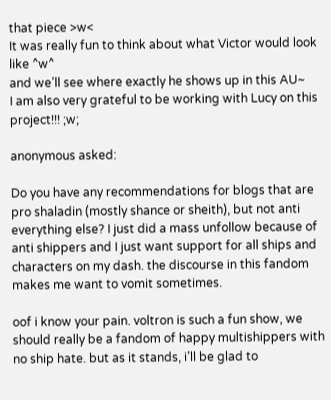that piece >w<
It was really fun to think about what Victor would look like ^w^
and we’ll see where exactly he shows up in this AU~
I am also very grateful to be working with Lucy on this project!!! ;w;

anonymous asked:

Do you have any recommendations for blogs that are pro shaladin (mostly shance or sheith), but not anti everything else? I just did a mass unfollow because of anti shippers and I just want support for all ships and characters on my dash. the discourse in this fandom makes me want to vomit sometimes.

oof i know your pain. voltron is such a fun show, we should really be a fandom of happy multishippers with no ship hate. but as it stands, i’ll be glad to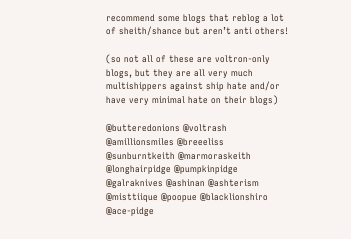recommend some blogs that reblog a lot of sheith/shance but aren’t anti others!

(so not all of these are voltron-only blogs, but they are all very much multishippers against ship hate and/or have very minimal hate on their blogs)

@butteredonions @voltrash @amillionsmiles @breeeliss @sunburntkeith @marmoraskeith @longhairpidge @pumpkinpidge @galraknives @ashinan @ashterism @misttiique @poopue @blacklionshiro @ace-pidge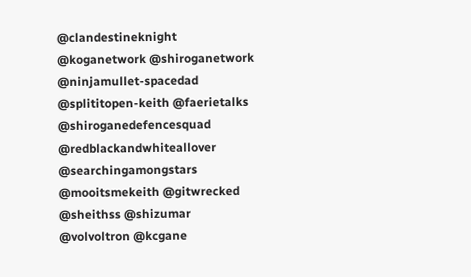@clandestineknight @koganetwork @shiroganetwork @ninjamullet-spacedad @splititopen-keith @faerietalks @shiroganedefencesquad @redblackandwhiteallover @searchingamongstars @mooitsmekeith @gitwrecked @sheithss @shizumar @volvoltron @kcgane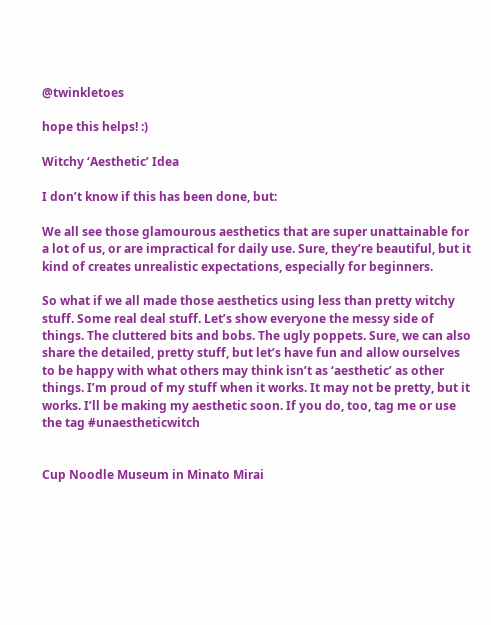@twinkletoes

hope this helps! :)

Witchy ‘Aesthetic’ Idea

I don’t know if this has been done, but:

We all see those glamourous aesthetics that are super unattainable for a lot of us, or are impractical for daily use. Sure, they’re beautiful, but it kind of creates unrealistic expectations, especially for beginners.

So what if we all made those aesthetics using less than pretty witchy stuff. Some real deal stuff. Let’s show everyone the messy side of things. The cluttered bits and bobs. The ugly poppets. Sure, we can also share the detailed, pretty stuff, but let’s have fun and allow ourselves to be happy with what others may think isn’t as ‘aesthetic’ as other things. I’m proud of my stuff when it works. It may not be pretty, but it works. I’ll be making my aesthetic soon. If you do, too, tag me or use the tag #unaestheticwitch


Cup Noodle Museum in Minato Mirai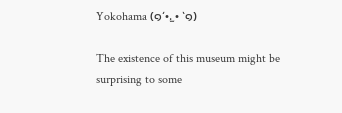Yokohama (๑´•.̫ • `๑)

The existence of this museum might be surprising to some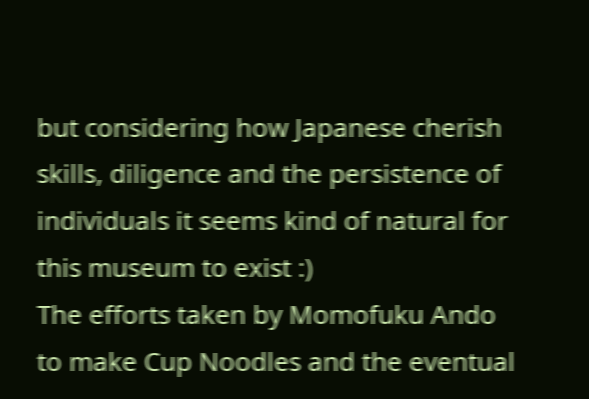but considering how Japanese cherish skills, diligence and the persistence of individuals it seems kind of natural for this museum to exist :)
The efforts taken by Momofuku Ando to make Cup Noodles and the eventual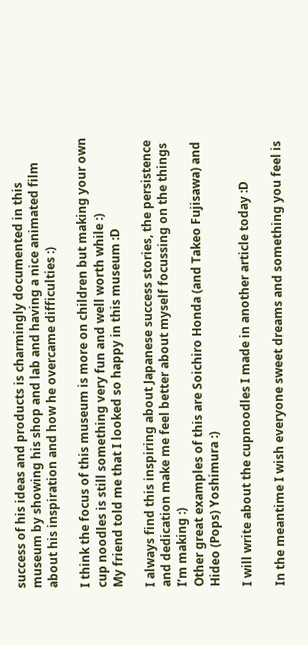success of his ideas and products is charmingly documented in this museum by showing his shop and lab and having a nice animated film about his inspiration and how he overcame difficulties :)

I think the focus of this museum is more on children but making your own cup noodles is still something very fun and well worth while :)
My friend told me that I looked so happy in this museum :D

I always find this inspiring about Japanese success stories, the persistence and dedication make me feel better about myself focussing on the things I’m making :)
Other great examples of this are Soichiro Honda (and Takeo Fujisawa) and Hideo (Pops) Yoshimura :)

I will write about the cupnoodles I made in another article today :D

In the meantime I wish everyone sweet dreams and something you feel is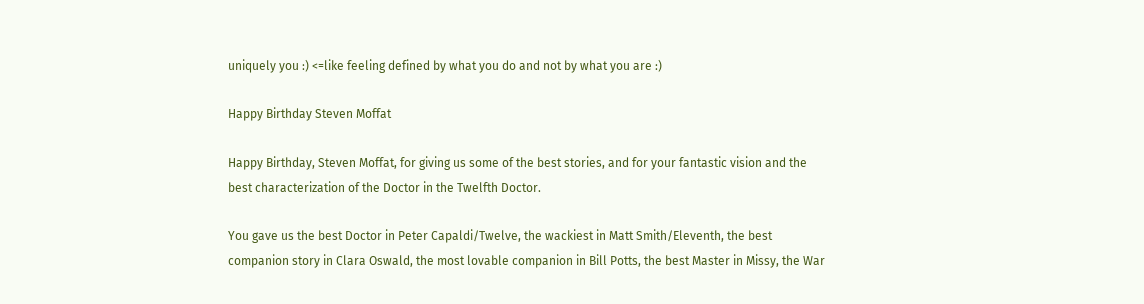uniquely you :) <=like feeling defined by what you do and not by what you are :)

Happy Birthday Steven Moffat

Happy Birthday, Steven Moffat, for giving us some of the best stories, and for your fantastic vision and the best characterization of the Doctor in the Twelfth Doctor.

You gave us the best Doctor in Peter Capaldi/Twelve, the wackiest in Matt Smith/Eleventh, the best companion story in Clara Oswald, the most lovable companion in Bill Potts, the best Master in Missy, the War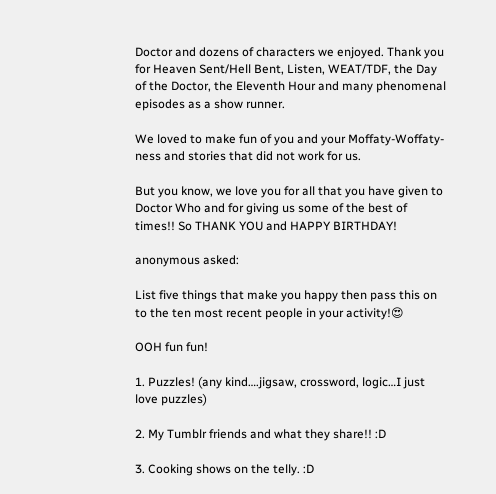Doctor and dozens of characters we enjoyed. Thank you for Heaven Sent/Hell Bent, Listen, WEAT/TDF, the Day of the Doctor, the Eleventh Hour and many phenomenal episodes as a show runner.

We loved to make fun of you and your Moffaty-Woffaty-ness and stories that did not work for us.

But you know, we love you for all that you have given to Doctor Who and for giving us some of the best of times!! So THANK YOU and HAPPY BIRTHDAY!

anonymous asked:

List five things that make you happy then pass this on to the ten most recent people in your activity!😍

OOH fun fun!

1. Puzzles! (any kind….jigsaw, crossword, logic…I just love puzzles)

2. My Tumblr friends and what they share!! :D

3. Cooking shows on the telly. :D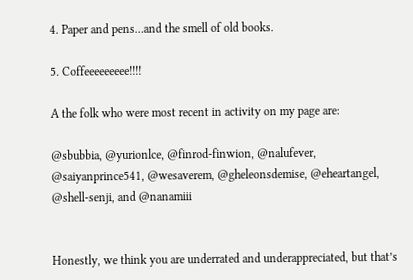4. Paper and pens…and the smell of old books.

5. Coffeeeeeeeee!!!!

A the folk who were most recent in activity on my page are:

@sbubbia, @yurionlce, @finrod-finwion, @nalufever, @saiyanprince541, @wesaverem, @gheleonsdemise, @eheartangel, @shell-senji, and @nanamiii


Honestly, we think you are underrated and underappreciated, but that’s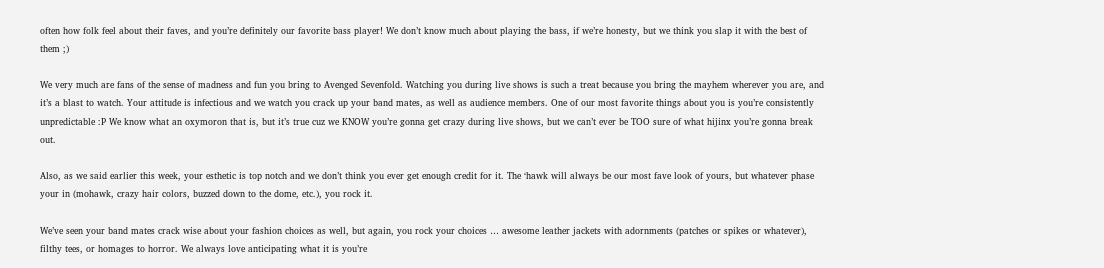often how folk feel about their faves, and you’re definitely our favorite bass player! We don’t know much about playing the bass, if we’re honesty, but we think you slap it with the best of them ;)

We very much are fans of the sense of madness and fun you bring to Avenged Sevenfold. Watching you during live shows is such a treat because you bring the mayhem wherever you are, and it’s a blast to watch. Your attitude is infectious and we watch you crack up your band mates, as well as audience members. One of our most favorite things about you is you’re consistently unpredictable :P We know what an oxymoron that is, but it’s true cuz we KNOW you’re gonna get crazy during live shows, but we can’t ever be TOO sure of what hijinx you’re gonna break out.

Also, as we said earlier this week, your esthetic is top notch and we don’t think you ever get enough credit for it. The ‘hawk will always be our most fave look of yours, but whatever phase your in (mohawk, crazy hair colors, buzzed down to the dome, etc.), you rock it.

We’ve seen your band mates crack wise about your fashion choices as well, but again, you rock your choices … awesome leather jackets with adornments (patches or spikes or whatever), filthy tees, or homages to horror. We always love anticipating what it is you’re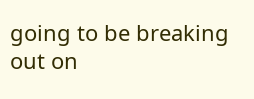going to be breaking out on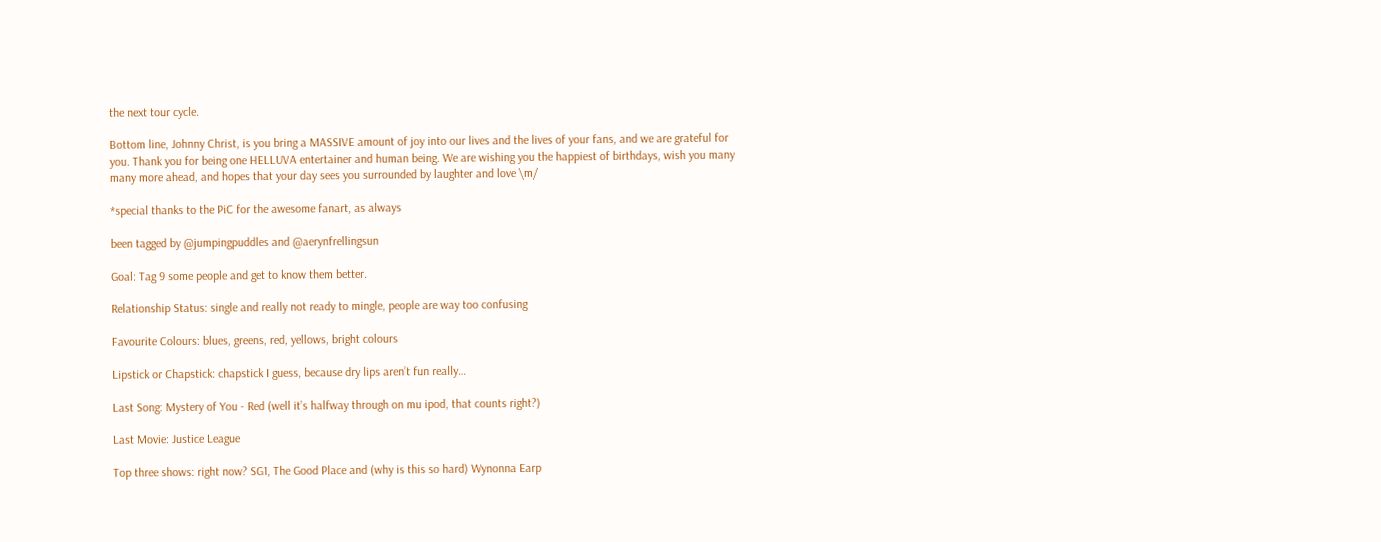the next tour cycle.

Bottom line, Johnny Christ, is you bring a MASSIVE amount of joy into our lives and the lives of your fans, and we are grateful for you. Thank you for being one HELLUVA entertainer and human being. We are wishing you the happiest of birthdays, wish you many many more ahead, and hopes that your day sees you surrounded by laughter and love \m/

*special thanks to the PiC for the awesome fanart, as always

been tagged by @jumpingpuddles and @aerynfrellingsun

Goal: Tag 9 some people and get to know them better.

Relationship Status: single and really not ready to mingle, people are way too confusing

Favourite Colours: blues, greens, red, yellows, bright colours

Lipstick or Chapstick: chapstick I guess, because dry lips aren’t fun really…

Last Song: Mystery of You - Red (well it’s halfway through on mu ipod, that counts right?)

Last Movie: Justice League

Top three shows: right now? SG1, The Good Place and (why is this so hard) Wynonna Earp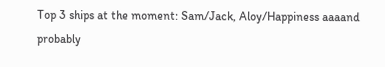Top 3 ships at the moment: Sam/Jack, Aloy/Happiness aaaand probably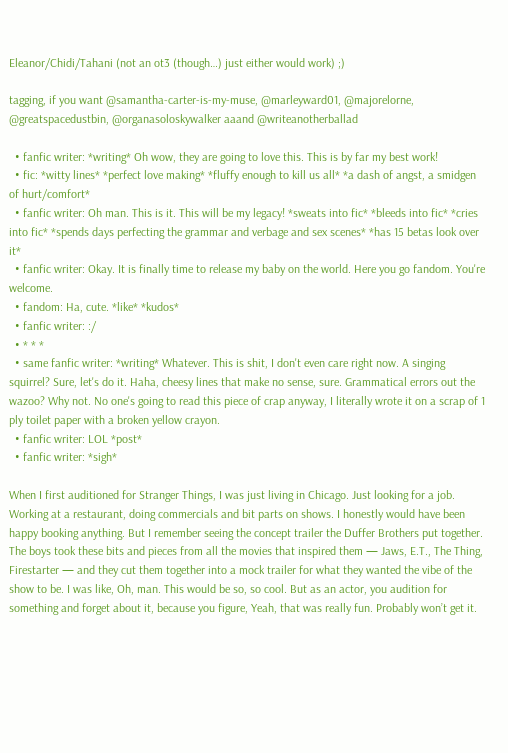Eleanor/Chidi/Tahani (not an ot3 (though…) just either would work) ;)

tagging, if you want @samantha-carter-is-my-muse, @marleyward01, @majorelorne, @greatspacedustbin, @organasoloskywalker aaand @writeanotherballad

  • fanfic writer: *writing* Oh wow, they are going to love this. This is by far my best work!
  • fic: *witty lines* *perfect love making* *fluffy enough to kill us all* *a dash of angst, a smidgen of hurt/comfort*
  • fanfic writer: Oh man. This is it. This will be my legacy! *sweats into fic* *bleeds into fic* *cries into fic* *spends days perfecting the grammar and verbage and sex scenes* *has 15 betas look over it*
  • fanfic writer: Okay. It is finally time to release my baby on the world. Here you go fandom. You're welcome.
  • fandom: Ha, cute. *like* *kudos*
  • fanfic writer: :/
  • * * *
  • same fanfic writer: *writing* Whatever. This is shit, I don't even care right now. A singing squirrel? Sure, let's do it. Haha, cheesy lines that make no sense, sure. Grammatical errors out the wazoo? Why not. No one's going to read this piece of crap anyway, I literally wrote it on a scrap of 1 ply toilet paper with a broken yellow crayon.
  • fanfic writer: LOL *post*
  • fanfic writer: *sigh*

When I first auditioned for Stranger Things, I was just living in Chicago. Just looking for a job. Working at a restaurant, doing commercials and bit parts on shows. I honestly would have been happy booking anything. But I remember seeing the concept trailer the Duffer Brothers put together. The boys took these bits and pieces from all the movies that inspired them — Jaws, E.T., The Thing, Firestarter — and they cut them together into a mock trailer for what they wanted the vibe of the show to be. I was like, Oh, man. This would be so, so cool. But as an actor, you audition for something and forget about it, because you figure, Yeah, that was really fun. Probably won’t get it.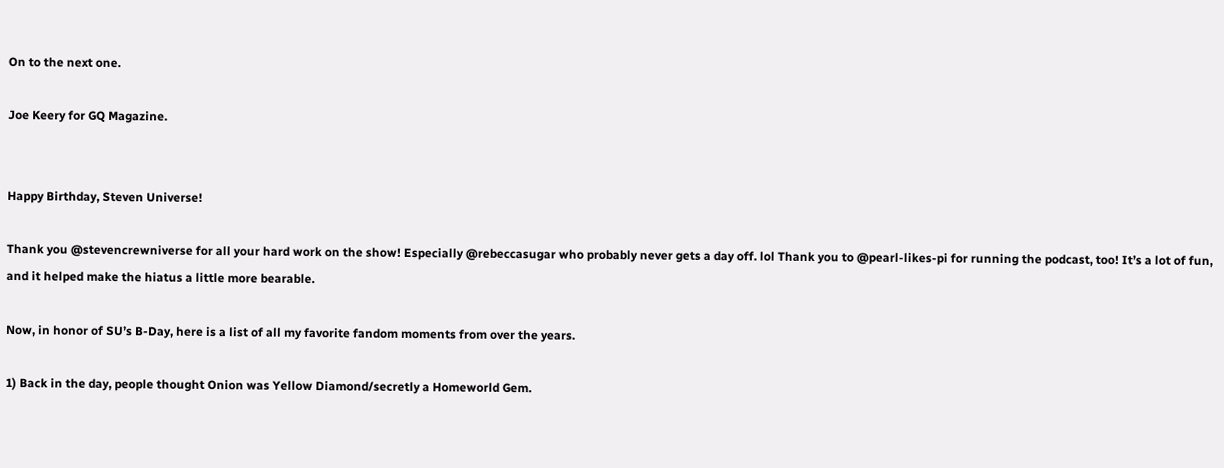On to the next one.

Joe Keery for GQ Magazine.


Happy Birthday, Steven Universe!

Thank you @stevencrewniverse for all your hard work on the show! Especially @rebeccasugar who probably never gets a day off. lol Thank you to @pearl-likes-pi for running the podcast, too! It’s a lot of fun, and it helped make the hiatus a little more bearable.

Now, in honor of SU’s B-Day, here is a list of all my favorite fandom moments from over the years.

1) Back in the day, people thought Onion was Yellow Diamond/secretly a Homeworld Gem.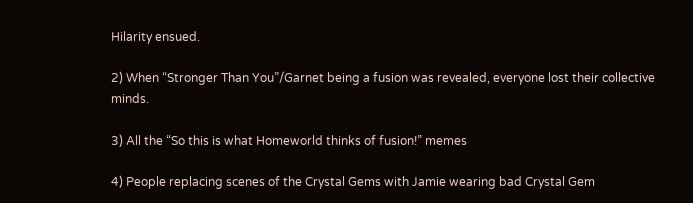Hilarity ensued.

2) When “Stronger Than You”/Garnet being a fusion was revealed, everyone lost their collective minds.

3) All the “So this is what Homeworld thinks of fusion!” memes

4) People replacing scenes of the Crystal Gems with Jamie wearing bad Crystal Gem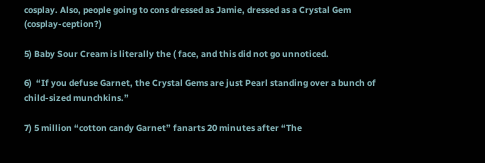cosplay. Also, people going to cons dressed as Jamie, dressed as a Crystal Gem (cosplay-ception?)

5) Baby Sour Cream is literally the ( face, and this did not go unnoticed.

6)  “If you defuse Garnet, the Crystal Gems are just Pearl standing over a bunch of child-sized munchkins.”

7) 5 million “cotton candy Garnet” fanarts 20 minutes after “The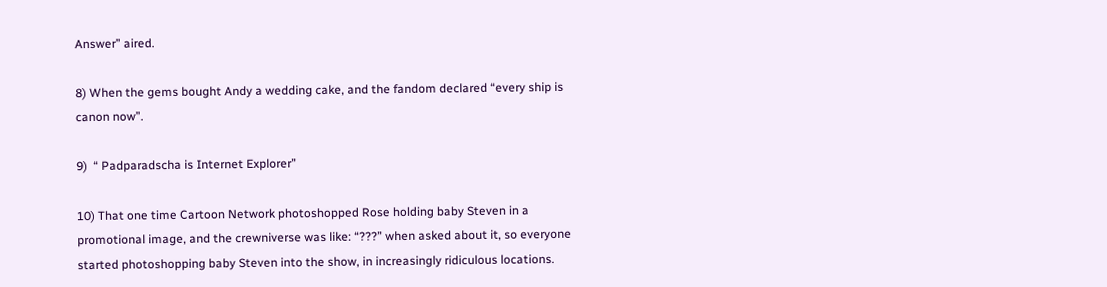Answer” aired.

8) When the gems bought Andy a wedding cake, and the fandom declared “every ship is canon now”.

9)  “ Padparadscha is Internet Explorer”

10) That one time Cartoon Network photoshopped Rose holding baby Steven in a promotional image, and the crewniverse was like: “???” when asked about it, so everyone started photoshopping baby Steven into the show, in increasingly ridiculous locations.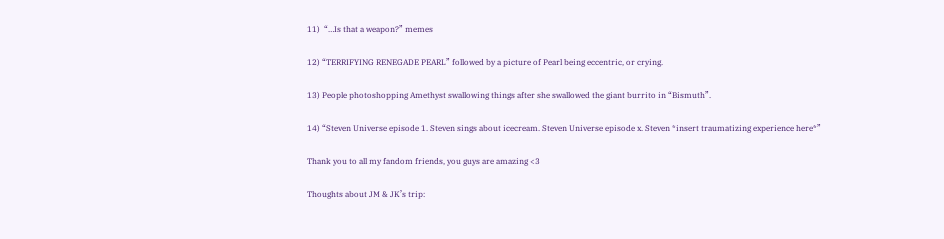11)  “…Is that a weapon?” memes

12) “TERRIFYING RENEGADE PEARL” followed by a picture of Pearl being eccentric, or crying.

13) People photoshopping Amethyst swallowing things after she swallowed the giant burrito in “Bismuth”.

14) “Steven Universe episode 1. Steven sings about icecream. Steven Universe episode x. Steven *insert traumatizing experience here*”

Thank you to all my fandom friends, you guys are amazing <3

Thoughts about JM & JK’s trip: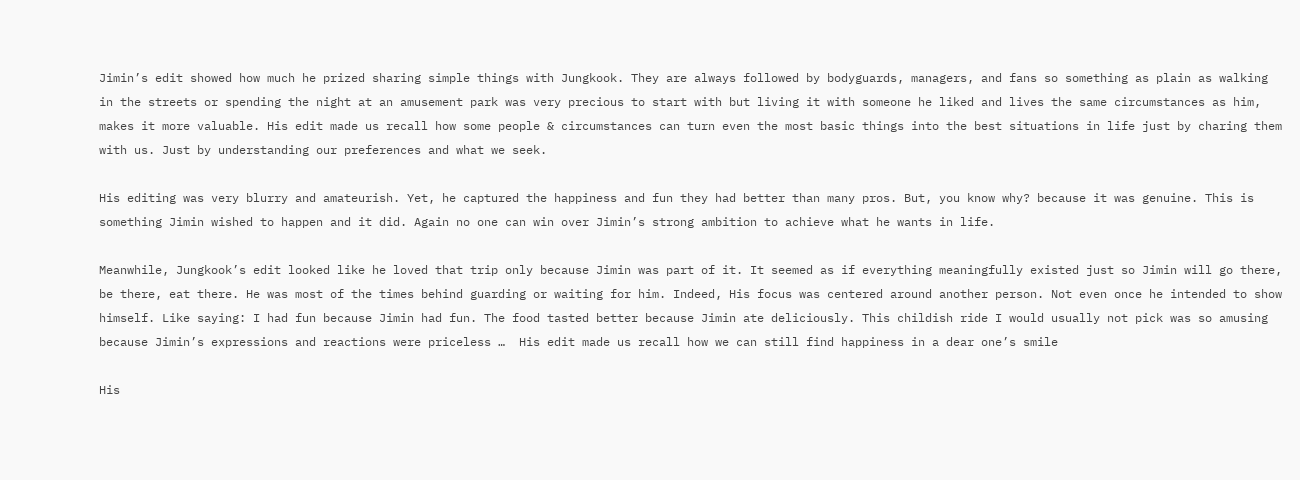Jimin’s edit showed how much he prized sharing simple things with Jungkook. They are always followed by bodyguards, managers, and fans so something as plain as walking in the streets or spending the night at an amusement park was very precious to start with but living it with someone he liked and lives the same circumstances as him, makes it more valuable. His edit made us recall how some people & circumstances can turn even the most basic things into the best situations in life just by charing them with us. Just by understanding our preferences and what we seek.

His editing was very blurry and amateurish. Yet, he captured the happiness and fun they had better than many pros. But, you know why? because it was genuine. This is something Jimin wished to happen and it did. Again no one can win over Jimin’s strong ambition to achieve what he wants in life.

Meanwhile, Jungkook’s edit looked like he loved that trip only because Jimin was part of it. It seemed as if everything meaningfully existed just so Jimin will go there, be there, eat there. He was most of the times behind guarding or waiting for him. Indeed, His focus was centered around another person. Not even once he intended to show himself. Like saying: I had fun because Jimin had fun. The food tasted better because Jimin ate deliciously. This childish ride I would usually not pick was so amusing because Jimin’s expressions and reactions were priceless …  His edit made us recall how we can still find happiness in a dear one’s smile

His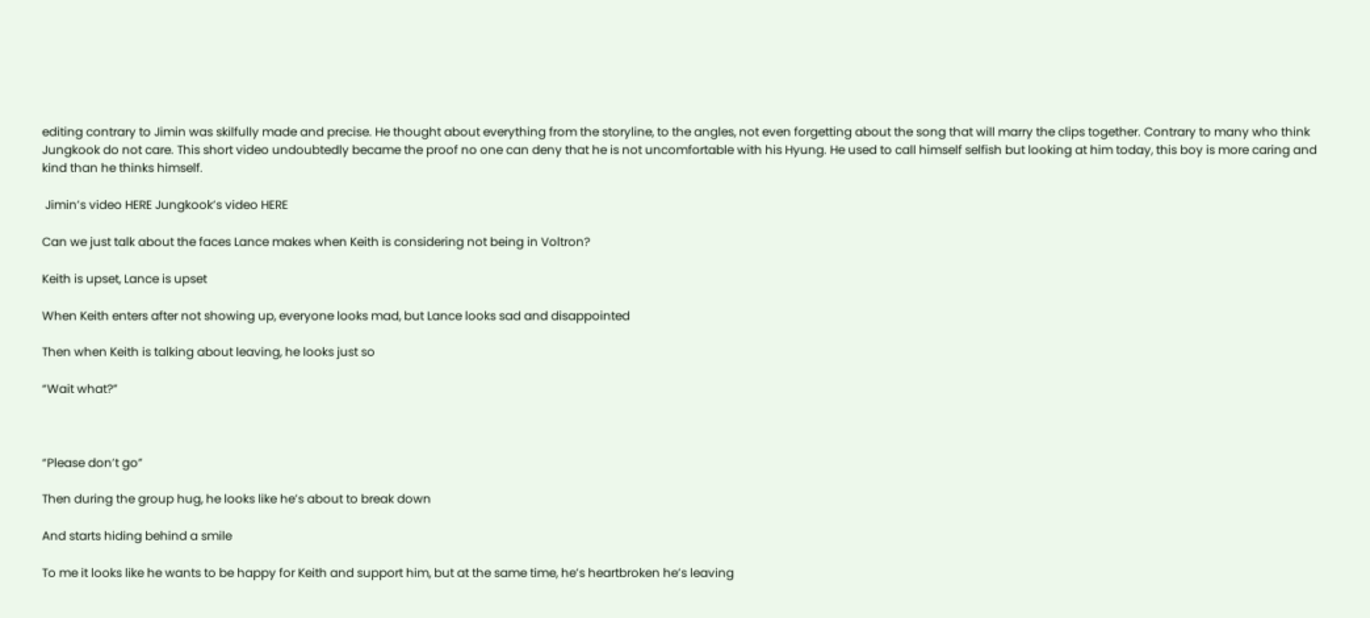editing contrary to Jimin was skilfully made and precise. He thought about everything from the storyline, to the angles, not even forgetting about the song that will marry the clips together. Contrary to many who think Jungkook do not care. This short video undoubtedly became the proof no one can deny that he is not uncomfortable with his Hyung. He used to call himself selfish but looking at him today, this boy is more caring and kind than he thinks himself.

 Jimin’s video HERE Jungkook’s video HERE

Can we just talk about the faces Lance makes when Keith is considering not being in Voltron?

Keith is upset, Lance is upset

When Keith enters after not showing up, everyone looks mad, but Lance looks sad and disappointed

Then when Keith is talking about leaving, he looks just so

“Wait what?”



“Please don’t go”

Then during the group hug, he looks like he’s about to break down

And starts hiding behind a smile

To me it looks like he wants to be happy for Keith and support him, but at the same time, he’s heartbroken he’s leaving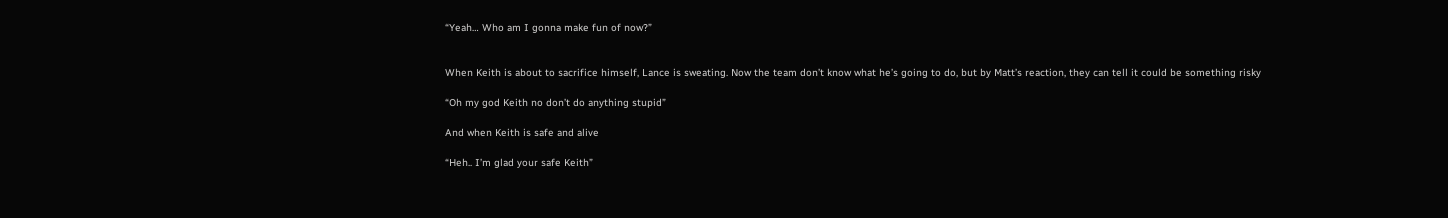“Yeah… Who am I gonna make fun of now?”


When Keith is about to sacrifice himself, Lance is sweating. Now the team don’t know what he’s going to do, but by Matt’s reaction, they can tell it could be something risky

“Oh my god Keith no don’t do anything stupid”

And when Keith is safe and alive

“Heh.. I’m glad your safe Keith”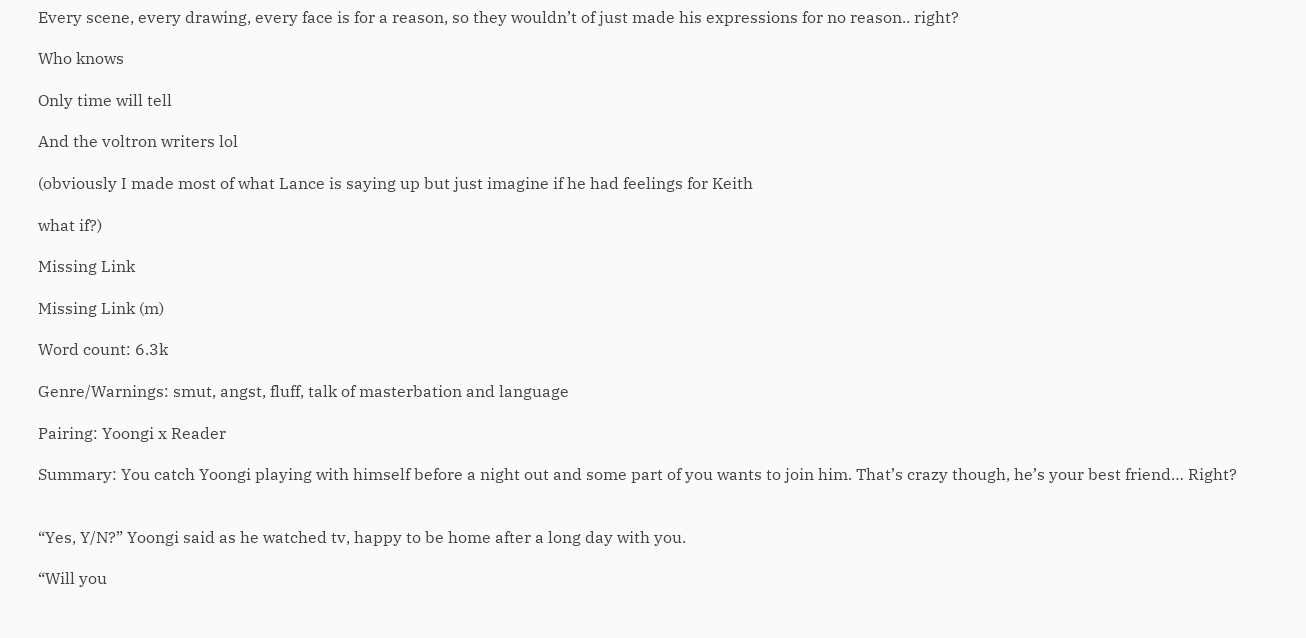Every scene, every drawing, every face is for a reason, so they wouldn’t of just made his expressions for no reason.. right?

Who knows

Only time will tell

And the voltron writers lol

(obviously I made most of what Lance is saying up but just imagine if he had feelings for Keith

what if?)

Missing Link

Missing Link (m)

Word count: 6.3k

Genre/Warnings: smut, angst, fluff, talk of masterbation and language

Pairing: Yoongi x Reader

Summary: You catch Yoongi playing with himself before a night out and some part of you wants to join him. That’s crazy though, he’s your best friend… Right?


“Yes, Y/N?” Yoongi said as he watched tv, happy to be home after a long day with you.

“Will you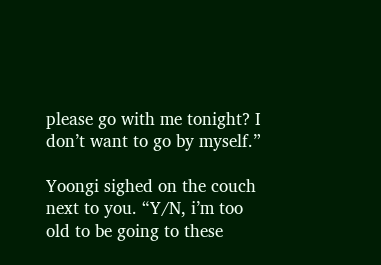please go with me tonight? I don’t want to go by myself.”

Yoongi sighed on the couch next to you. “Y/N, i’m too old to be going to these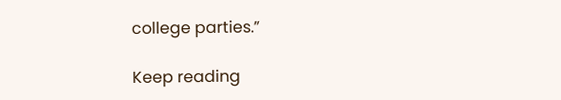college parties.”

Keep reading